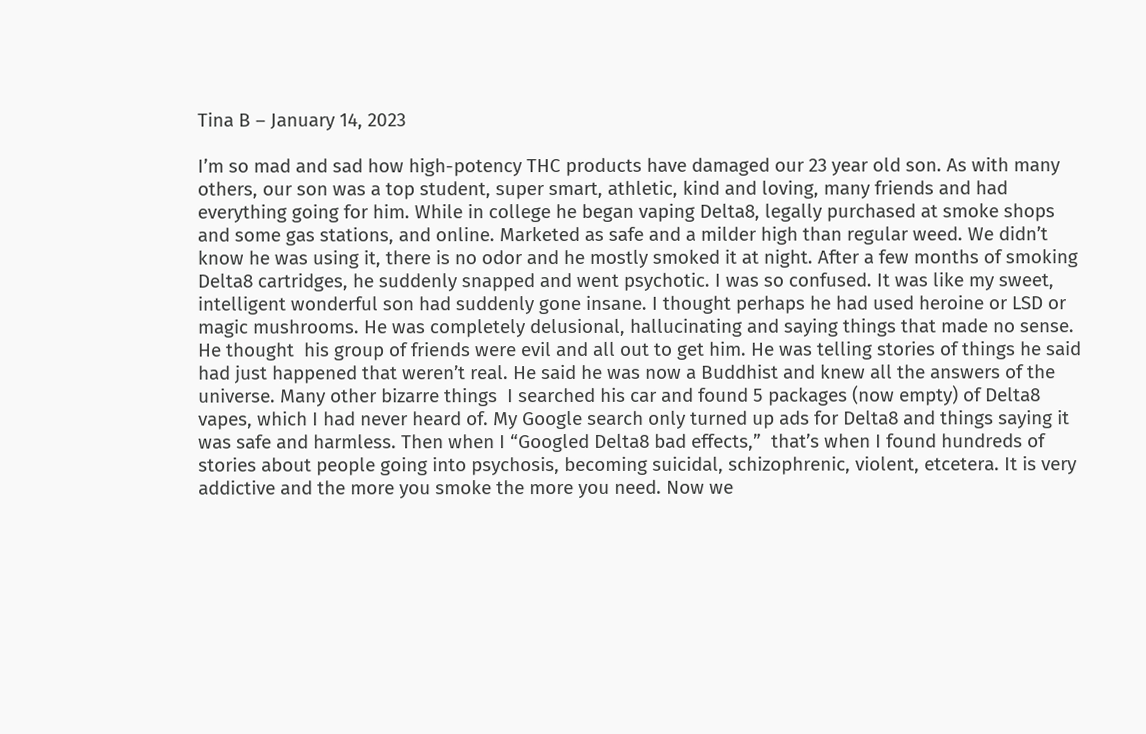Tina B – January 14, 2023

I’m so mad and sad how high-potency THC products have damaged our 23 year old son. As with many others, our son was a top student, super smart, athletic, kind and loving, many friends and had everything going for him. While in college he began vaping Delta8, legally purchased at smoke shops and some gas stations, and online. Marketed as safe and a milder high than regular weed. We didn’t know he was using it, there is no odor and he mostly smoked it at night. After a few months of smoking Delta8 cartridges, he suddenly snapped and went psychotic. I was so confused. It was like my sweet, intelligent wonderful son had suddenly gone insane. I thought perhaps he had used heroine or LSD or magic mushrooms. He was completely delusional, hallucinating and saying things that made no sense. He thought  his group of friends were evil and all out to get him. He was telling stories of things he said had just happened that weren’t real. He said he was now a Buddhist and knew all the answers of the universe. Many other bizarre things  I searched his car and found 5 packages (now empty) of Delta8 vapes, which I had never heard of. My Google search only turned up ads for Delta8 and things saying it was safe and harmless. Then when I “Googled Delta8 bad effects,”  that’s when I found hundreds of stories about people going into psychosis, becoming suicidal, schizophrenic, violent, etcetera. It is very addictive and the more you smoke the more you need. Now we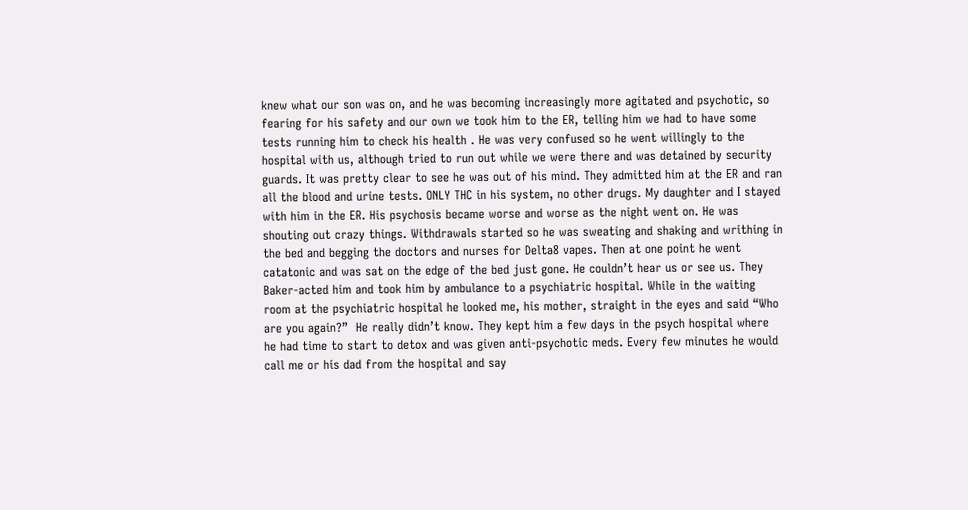knew what our son was on, and he was becoming increasingly more agitated and psychotic, so fearing for his safety and our own we took him to the ER, telling him we had to have some tests running him to check his health . He was very confused so he went willingly to the hospital with us, although tried to run out while we were there and was detained by security guards. It was pretty clear to see he was out of his mind. They admitted him at the ER and ran all the blood and urine tests. ONLY THC in his system, no other drugs. My daughter and I stayed with him in the ER. His psychosis became worse and worse as the night went on. He was shouting out crazy things. Withdrawals started so he was sweating and shaking and writhing in the bed and begging the doctors and nurses for Delta8 vapes. Then at one point he went catatonic and was sat on the edge of the bed just gone. He couldn’t hear us or see us. They Baker-acted him and took him by ambulance to a psychiatric hospital. While in the waiting room at the psychiatric hospital he looked me, his mother, straight in the eyes and said “Who are you again?”  He really didn’t know. They kept him a few days in the psych hospital where he had time to start to detox and was given anti-psychotic meds. Every few minutes he would call me or his dad from the hospital and say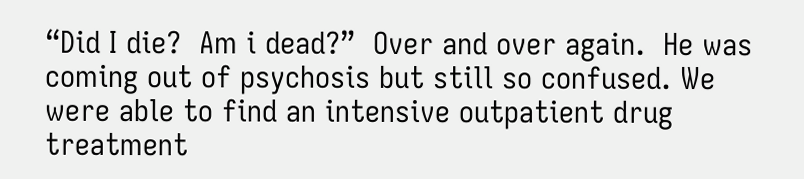“Did I die?  Am i dead?”  Over and over again.  He was coming out of psychosis but still so confused. We were able to find an intensive outpatient drug treatment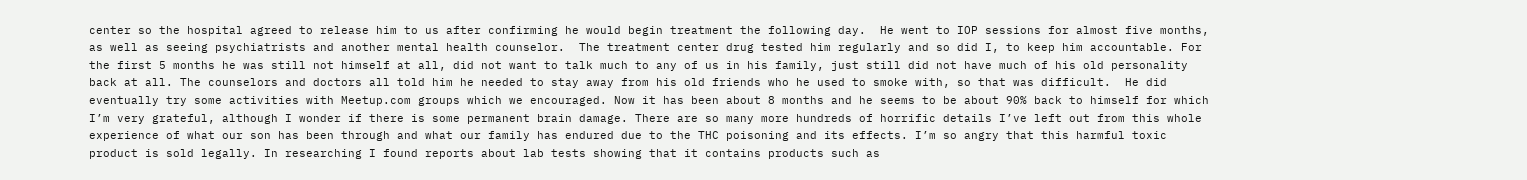center so the hospital agreed to release him to us after confirming he would begin treatment the following day.  He went to IOP sessions for almost five months, as well as seeing psychiatrists and another mental health counselor.  The treatment center drug tested him regularly and so did I, to keep him accountable. For the first 5 months he was still not himself at all, did not want to talk much to any of us in his family, just still did not have much of his old personality back at all. The counselors and doctors all told him he needed to stay away from his old friends who he used to smoke with, so that was difficult.  He did eventually try some activities with Meetup.com groups which we encouraged. Now it has been about 8 months and he seems to be about 90% back to himself for which I’m very grateful, although I wonder if there is some permanent brain damage. There are so many more hundreds of horrific details I’ve left out from this whole experience of what our son has been through and what our family has endured due to the THC poisoning and its effects. I’m so angry that this harmful toxic product is sold legally. In researching I found reports about lab tests showing that it contains products such as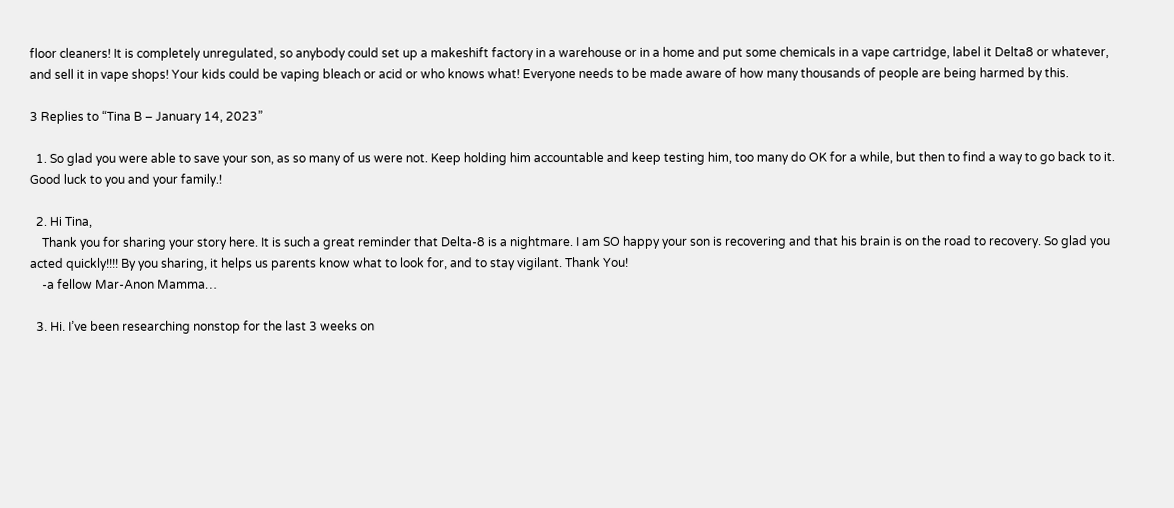floor cleaners! It is completely unregulated, so anybody could set up a makeshift factory in a warehouse or in a home and put some chemicals in a vape cartridge, label it Delta8 or whatever, and sell it in vape shops! Your kids could be vaping bleach or acid or who knows what! Everyone needs to be made aware of how many thousands of people are being harmed by this.

3 Replies to “Tina B – January 14, 2023”

  1. So glad you were able to save your son, as so many of us were not. Keep holding him accountable and keep testing him, too many do OK for a while, but then to find a way to go back to it. Good luck to you and your family.!

  2. Hi Tina,
    Thank you for sharing your story here. It is such a great reminder that Delta-8 is a nightmare. I am SO happy your son is recovering and that his brain is on the road to recovery. So glad you acted quickly!!!! By you sharing, it helps us parents know what to look for, and to stay vigilant. Thank You!
    -a fellow Mar-Anon Mamma…

  3. Hi. I’ve been researching nonstop for the last 3 weeks on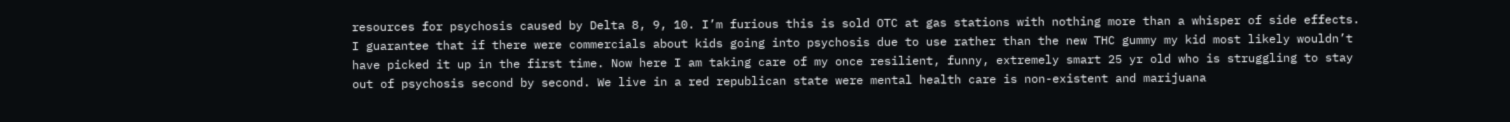resources for psychosis caused by Delta 8, 9, 10. I’m furious this is sold OTC at gas stations with nothing more than a whisper of side effects. I guarantee that if there were commercials about kids going into psychosis due to use rather than the new THC gummy my kid most likely wouldn’t have picked it up in the first time. Now here I am taking care of my once resilient, funny, extremely smart 25 yr old who is struggling to stay out of psychosis second by second. We live in a red republican state were mental health care is non-existent and marijuana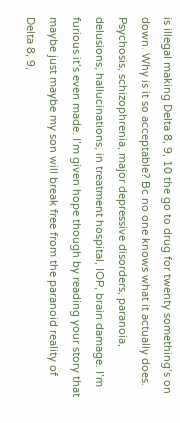is illegal making Delta 8, 9, 10 the go to drug for twenty something’s on down. Why is it so acceptable? Bc no one knows what it actually does. Psychosis, schizophrenia, major depressive disorders, paranoia, delusions, hallucinations, in treatment hospital, IOP, brain damage. I’m furious it’s even made. I’m given hope though by reading your story that maybe just maybe my son will break free from the paranoid reality of Delta 8, 9,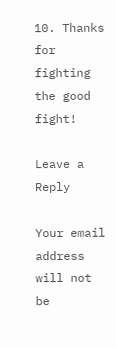10. Thanks for fighting the good fight!

Leave a Reply

Your email address will not be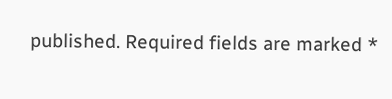published. Required fields are marked *